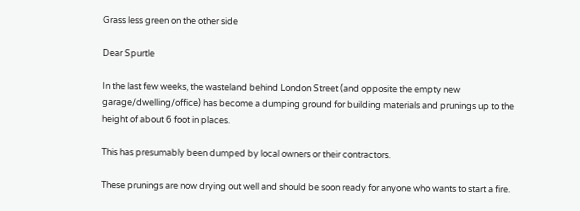Grass less green on the other side

Dear Spurtle

In the last few weeks, the wasteland behind London Street (and opposite the empty new garage/dwelling/office) has become a dumping ground for building materials and prunings up to the height of about 6 foot in places.

This has presumably been dumped by local owners or their contractors.

These prunings are now drying out well and should be soon ready for anyone who wants to start a fire.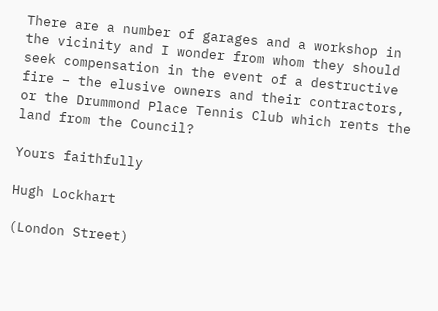There are a number of garages and a workshop in the vicinity and I wonder from whom they should seek compensation in the event of a destructive fire – the elusive owners and their contractors, or the Drummond Place Tennis Club which rents the land from the Council?

Yours faithfully

Hugh Lockhart

(London Street)